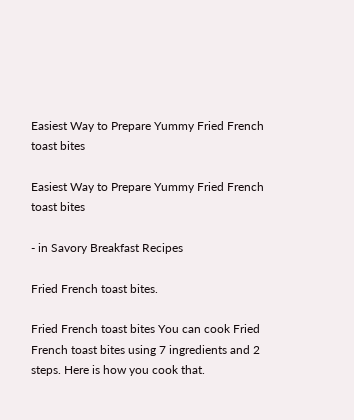Easiest Way to Prepare Yummy Fried French toast bites

Easiest Way to Prepare Yummy Fried French toast bites

- in Savory Breakfast Recipes

Fried French toast bites.

Fried French toast bites You can cook Fried French toast bites using 7 ingredients and 2 steps. Here is how you cook that.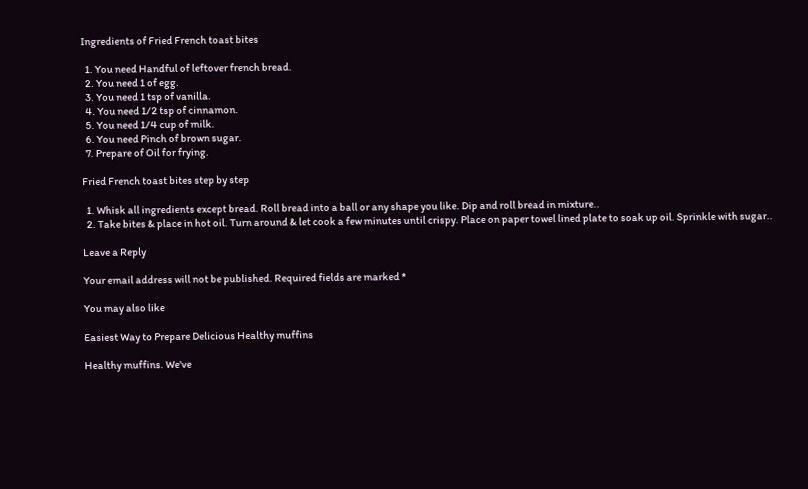Ingredients of Fried French toast bites

  1. You need Handful of leftover french bread.
  2. You need 1 of egg.
  3. You need 1 tsp of vanilla.
  4. You need 1/2 tsp of cinnamon.
  5. You need 1/4 cup of milk.
  6. You need Pinch of brown sugar.
  7. Prepare of Oil for frying.

Fried French toast bites step by step

  1. Whisk all ingredients except bread. Roll bread into a ball or any shape you like. Dip and roll bread in mixture..
  2. Take bites & place in hot oil. Turn around & let cook a few minutes until crispy. Place on paper towel lined plate to soak up oil. Sprinkle with sugar..

Leave a Reply

Your email address will not be published. Required fields are marked *

You may also like

Easiest Way to Prepare Delicious Healthy muffins

Healthy muffins. We've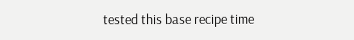tested this base recipe time